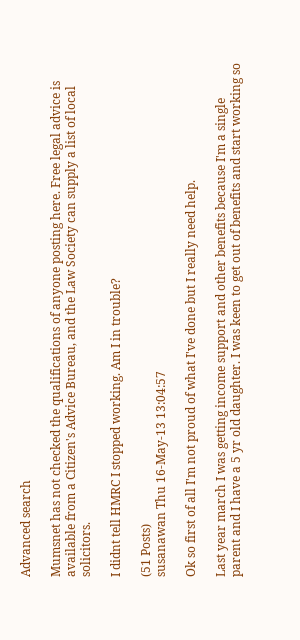Advanced search

Mumsnet has not checked the qualifications of anyone posting here. Free legal advice is available from a Citizen's Advice Bureau, and the Law Society can supply a list of local solicitors.

I didnt tell HMRC I stopped working. Am I in trouble?

(51 Posts)
susanawan Thu 16-May-13 13:04:57

Ok so first of all I'm not proud of what I've done but I really need help.

Last year march I was getting income support and other benefits because I'm a single parent and I have a 5 yr old daughter. I was keen to get out of benefits and start working so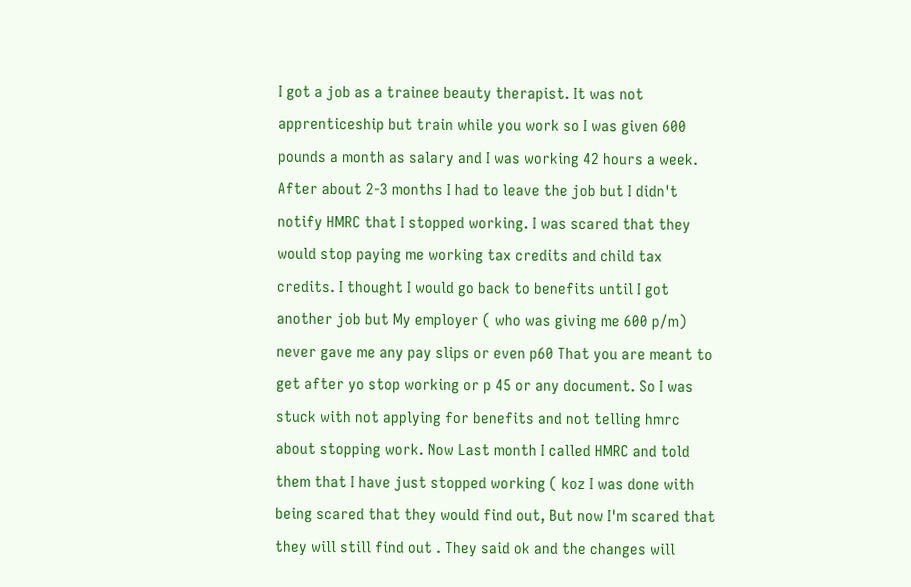I got a job as a trainee beauty therapist. It was not apprenticeship but train while you work so I was given 600 pounds a month as salary and I was working 42 hours a week. After about 2-3 months I had to leave the job but I didn't notify HMRC that I stopped working. I was scared that they would stop paying me working tax credits and child tax credits. I thought I would go back to benefits until I got another job but My employer ( who was giving me 600 p/m) never gave me any pay slips or even p60 That you are meant to get after yo stop working or p 45 or any document. So I was stuck with not applying for benefits and not telling hmrc about stopping work. Now Last month I called HMRC and told them that I have just stopped working ( koz I was done with being scared that they would find out, But now I'm scared that they will still find out . They said ok and the changes will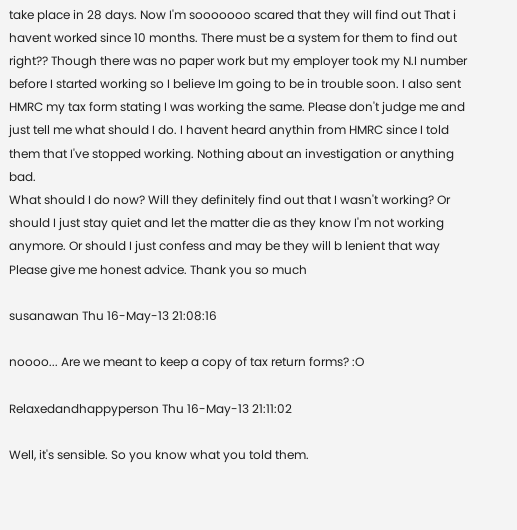take place in 28 days. Now I'm sooooooo scared that they will find out That i havent worked since 10 months. There must be a system for them to find out right?? Though there was no paper work but my employer took my N.I number before I started working so I believe Im going to be in trouble soon. I also sent HMRC my tax form stating I was working the same. Please don't judge me and just tell me what should I do. I havent heard anythin from HMRC since I told them that I've stopped working. Nothing about an investigation or anything bad.
What should I do now? Will they definitely find out that I wasn't working? Or should I just stay quiet and let the matter die as they know I'm not working anymore. Or should I just confess and may be they will b lenient that way
Please give me honest advice. Thank you so much

susanawan Thu 16-May-13 21:08:16

noooo... Are we meant to keep a copy of tax return forms? :O

Relaxedandhappyperson Thu 16-May-13 21:11:02

Well, it's sensible. So you know what you told them.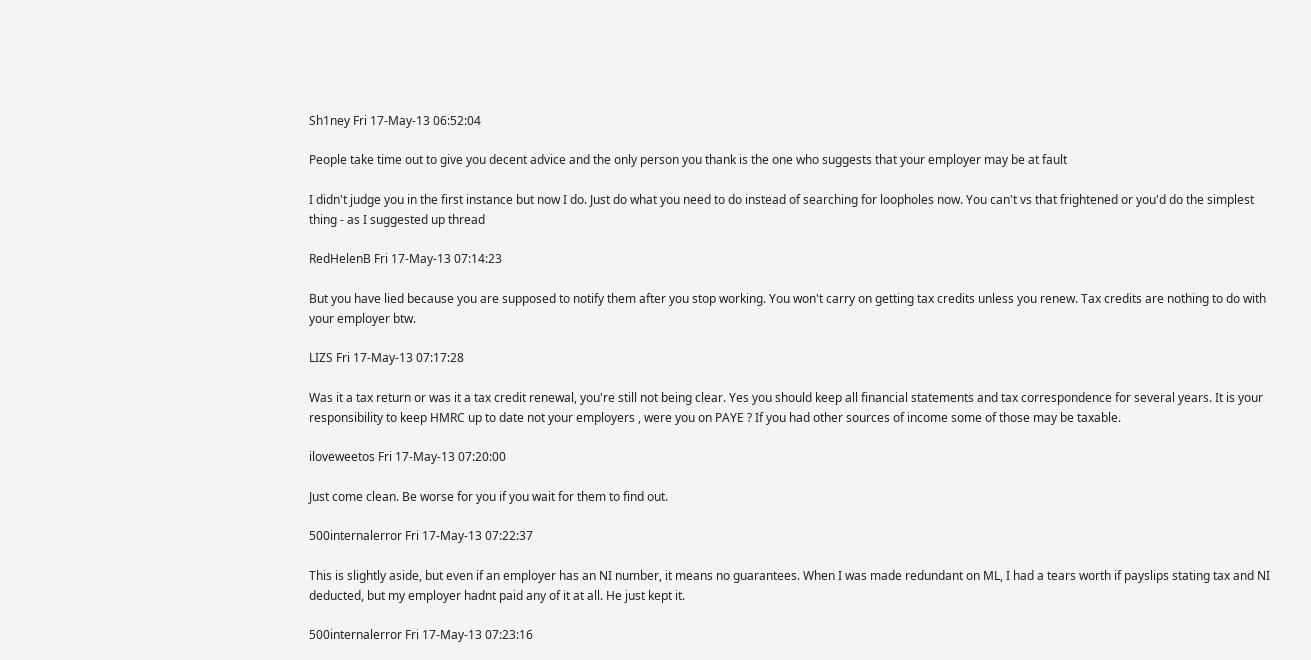Sh1ney Fri 17-May-13 06:52:04

People take time out to give you decent advice and the only person you thank is the one who suggests that your employer may be at fault

I didn't judge you in the first instance but now I do. Just do what you need to do instead of searching for loopholes now. You can't vs that frightened or you'd do the simplest thing - as I suggested up thread

RedHelenB Fri 17-May-13 07:14:23

But you have lied because you are supposed to notify them after you stop working. You won't carry on getting tax credits unless you renew. Tax credits are nothing to do with your employer btw.

LIZS Fri 17-May-13 07:17:28

Was it a tax return or was it a tax credit renewal, you're still not being clear. Yes you should keep all financial statements and tax correspondence for several years. It is your responsibility to keep HMRC up to date not your employers , were you on PAYE ? If you had other sources of income some of those may be taxable.

iloveweetos Fri 17-May-13 07:20:00

Just come clean. Be worse for you if you wait for them to find out.

500internalerror Fri 17-May-13 07:22:37

This is slightly aside, but even if an employer has an NI number, it means no guarantees. When I was made redundant on ML, I had a tears worth if payslips stating tax and NI deducted, but my employer hadnt paid any of it at all. He just kept it.

500internalerror Fri 17-May-13 07:23:16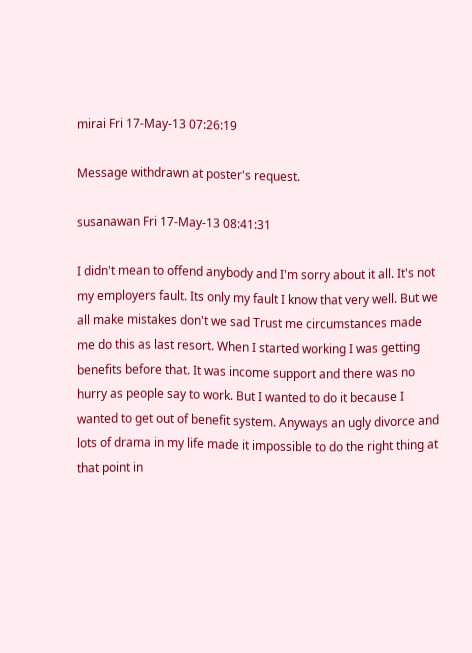mirai Fri 17-May-13 07:26:19

Message withdrawn at poster's request.

susanawan Fri 17-May-13 08:41:31

I didn't mean to offend anybody and I'm sorry about it all. It's not my employers fault. Its only my fault I know that very well. But we all make mistakes don't we sad Trust me circumstances made me do this as last resort. When I started working I was getting benefits before that. It was income support and there was no hurry as people say to work. But I wanted to do it because I wanted to get out of benefit system. Anyways an ugly divorce and lots of drama in my life made it impossible to do the right thing at that point in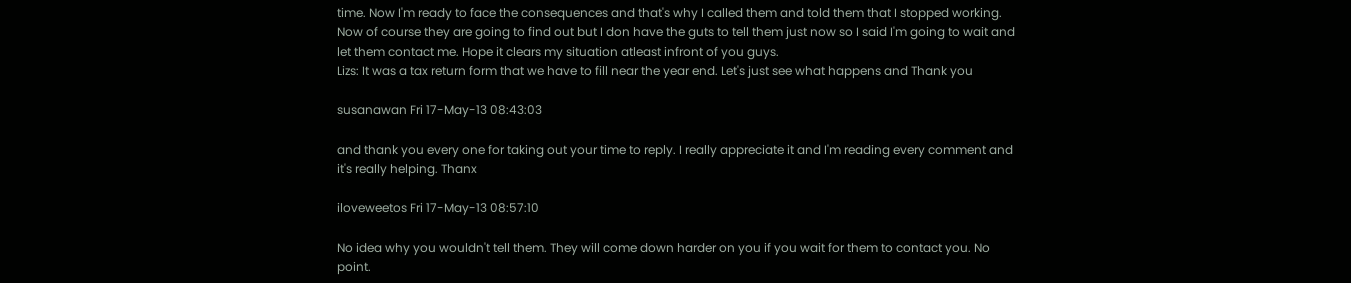time. Now I'm ready to face the consequences and that's why I called them and told them that I stopped working. Now of course they are going to find out but I don have the guts to tell them just now so I said I'm going to wait and let them contact me. Hope it clears my situation atleast infront of you guys.
Lizs: It was a tax return form that we have to fill near the year end. Let's just see what happens and Thank you

susanawan Fri 17-May-13 08:43:03

and thank you every one for taking out your time to reply. I really appreciate it and I'm reading every comment and it's really helping. Thanx

iloveweetos Fri 17-May-13 08:57:10

No idea why you wouldn't tell them. They will come down harder on you if you wait for them to contact you. No point.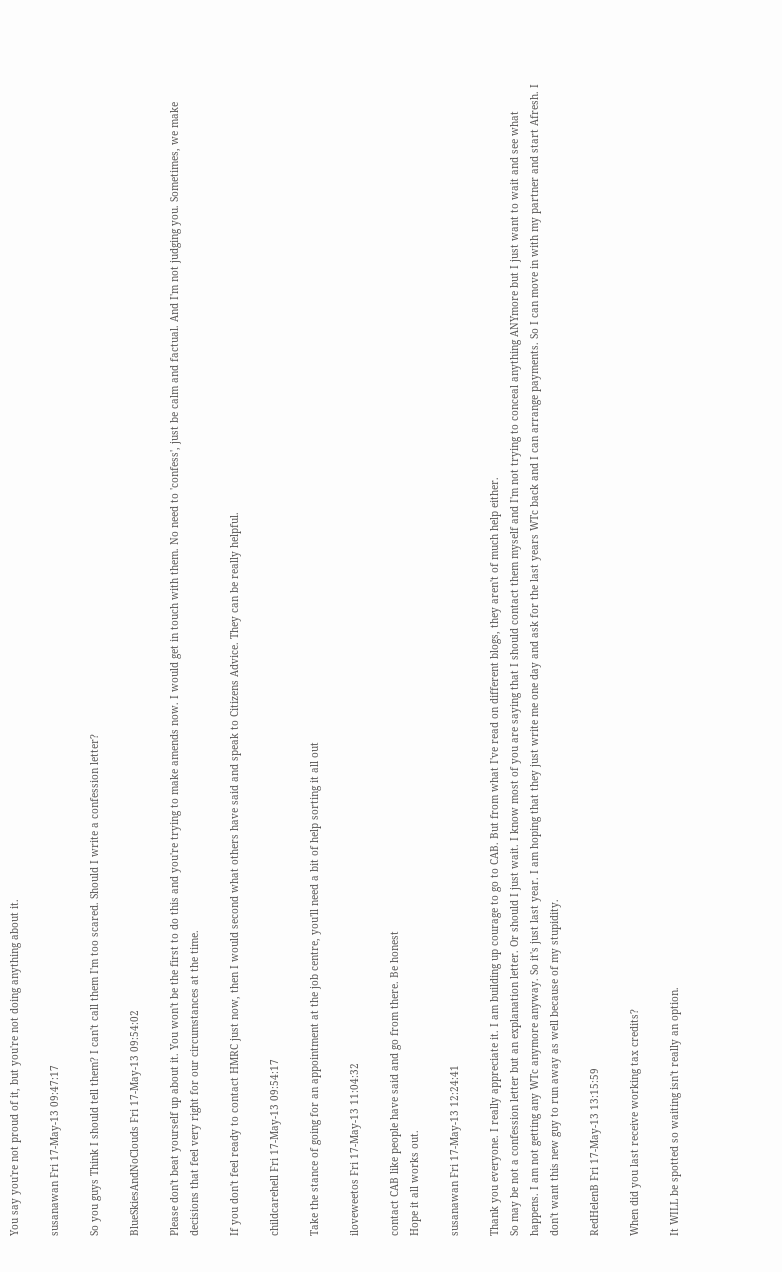You say you're not proud of it, but you're not doing anything about it.

susanawan Fri 17-May-13 09:47:17

So you guys Think I should tell them? I can't call them I'm too scared. Should I write a confession letter?

BlueSkiesAndNoClouds Fri 17-May-13 09:54:02

Please don't beat yourself up about it. You won't be the first to do this and you're trying to make amends now. I would get in touch with them. No need to 'confess', just be calm and factual. And I'm not judging you. Sometimes, we make decisions that feel very right for our circumstances at the time.

If you don't feel ready to contact HMRC just now, then I would second what others have said and speak to Citizens Advice. They can be really helpful.

childcarehell Fri 17-May-13 09:54:17

Take the stance of going for an appointment at the job centre, you'll need a bit of help sorting it all out

iloveweetos Fri 17-May-13 11:04:32

contact CAB like people have said and go from there. Be honest
Hope it all works out.

susanawan Fri 17-May-13 12:24:41

Thank you everyone. I really appreciate it. I am building up courage to go to CAB. But from what I've read on different blogs, they aren't of much help either.
So may be not a confession letter but an explanation letter. Or should I just wait. I know most of you are saying that I should contact them myself and I'm not trying to conceal anything ANYmore but I just want to wait and see what happens. I am not getting any WTc anymore anyway. So it's just last year. I am hoping that they just write me one day and ask for the last years WTc back and I can arrange payments. So I can move in with my partner and start Afresh. I don't want this new guy to run away as well because of my stupidity.

RedHelenB Fri 17-May-13 13:15:59

When did you last receive working tax credits?

It WILL be spotted so waiting isn't really an option.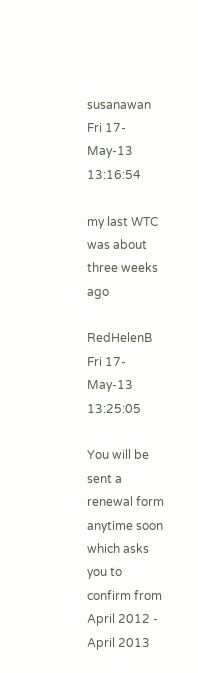susanawan Fri 17-May-13 13:16:54

my last WTC was about three weeks ago

RedHelenB Fri 17-May-13 13:25:05

You will be sent a renewal form anytime soon which asks you to confirm from April 2012 - April 2013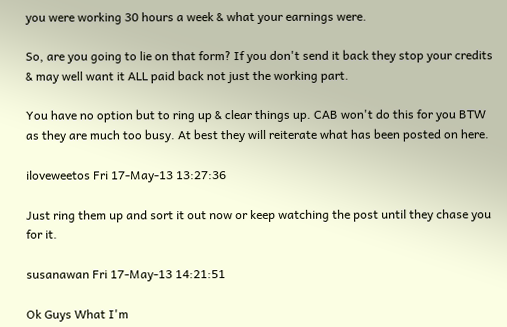you were working 30 hours a week & what your earnings were.

So, are you going to lie on that form? If you don't send it back they stop your credits & may well want it ALL paid back not just the working part.

You have no option but to ring up & clear things up. CAB won't do this for you BTW as they are much too busy. At best they will reiterate what has been posted on here.

iloveweetos Fri 17-May-13 13:27:36

Just ring them up and sort it out now or keep watching the post until they chase you for it.

susanawan Fri 17-May-13 14:21:51

Ok Guys What I'm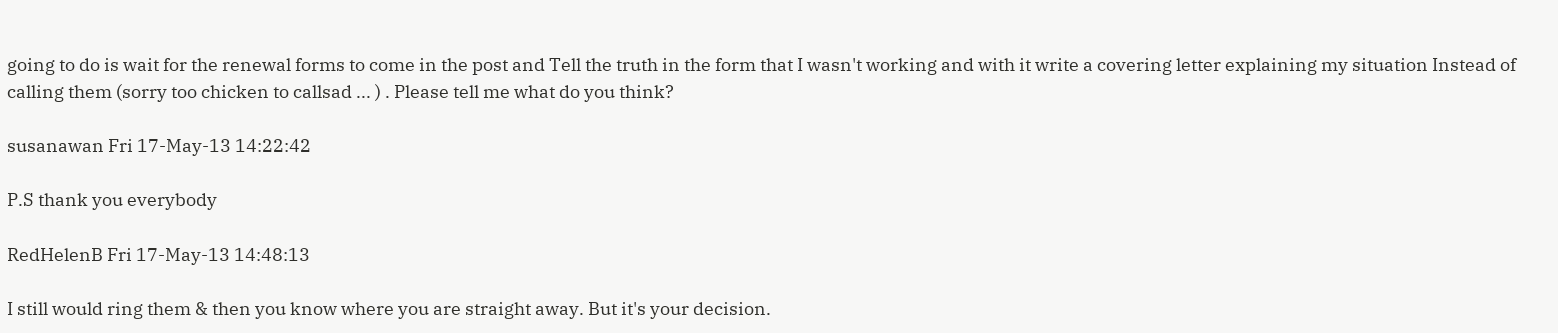going to do is wait for the renewal forms to come in the post and Tell the truth in the form that I wasn't working and with it write a covering letter explaining my situation Instead of calling them (sorry too chicken to callsad ... ) . Please tell me what do you think?

susanawan Fri 17-May-13 14:22:42

P.S thank you everybody

RedHelenB Fri 17-May-13 14:48:13

I still would ring them & then you know where you are straight away. But it's your decision.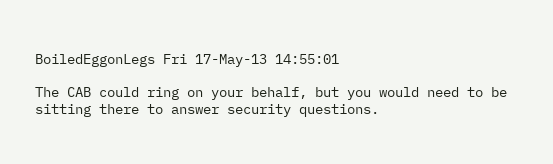BoiledEggonLegs Fri 17-May-13 14:55:01

The CAB could ring on your behalf, but you would need to be sitting there to answer security questions.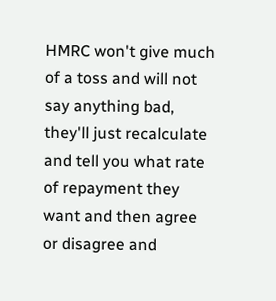HMRC won't give much of a toss and will not say anything bad, they'll just recalculate and tell you what rate of repayment they want and then agree or disagree and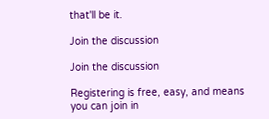that'll be it.

Join the discussion

Join the discussion

Registering is free, easy, and means you can join in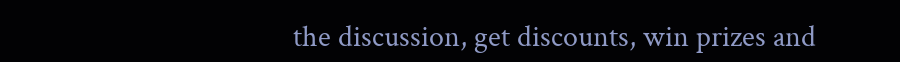the discussion, get discounts, win prizes and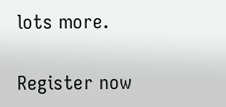lots more.

Register now